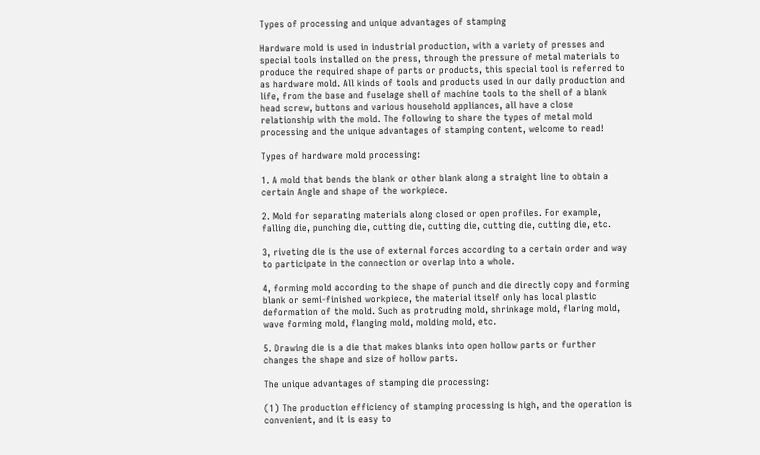Types of processing and unique advantages of stamping

Hardware mold is used in industrial production, with a variety of presses and special tools installed on the press, through the pressure of metal materials to produce the required shape of parts or products, this special tool is referred to as hardware mold. All kinds of tools and products used in our daily production and life, from the base and fuselage shell of machine tools to the shell of a blank head screw, buttons and various household appliances, all have a close relationship with the mold. The following to share the types of metal mold processing and the unique advantages of stamping content, welcome to read!

Types of hardware mold processing:

1. A mold that bends the blank or other blank along a straight line to obtain a certain Angle and shape of the workpiece.

2. Mold for separating materials along closed or open profiles. For example, falling die, punching die, cutting die, cutting die, cutting die, cutting die, etc.

3, riveting die is the use of external forces according to a certain order and way to participate in the connection or overlap into a whole.

4, forming mold according to the shape of punch and die directly copy and forming blank or semi-finished workpiece, the material itself only has local plastic deformation of the mold. Such as protruding mold, shrinkage mold, flaring mold, wave forming mold, flanging mold, molding mold, etc.

5. Drawing die is a die that makes blanks into open hollow parts or further changes the shape and size of hollow parts.

The unique advantages of stamping die processing:

(1) The production efficiency of stamping processing is high, and the operation is convenient, and it is easy to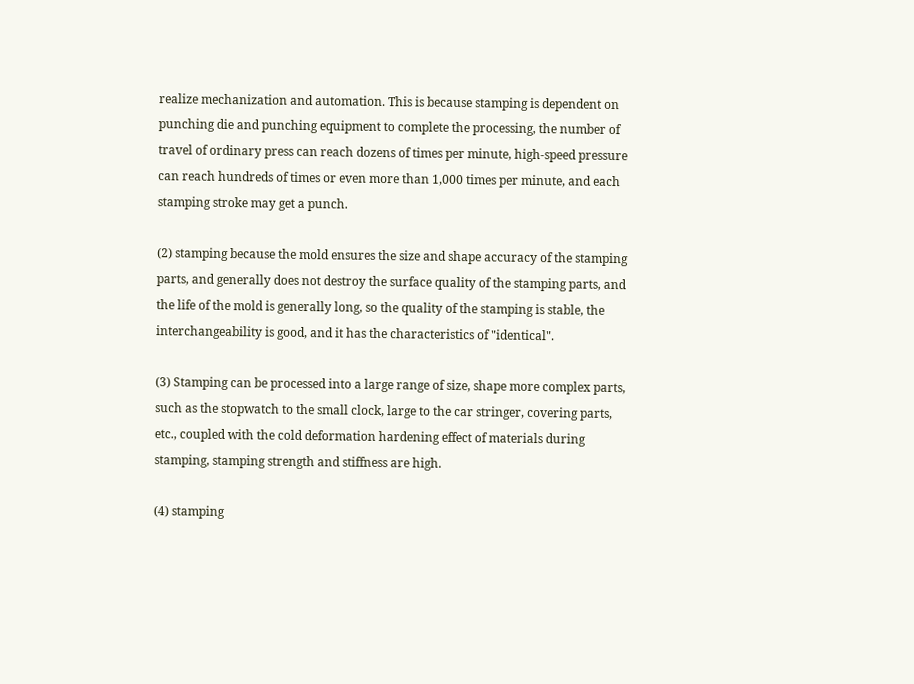realize mechanization and automation. This is because stamping is dependent on punching die and punching equipment to complete the processing, the number of travel of ordinary press can reach dozens of times per minute, high-speed pressure can reach hundreds of times or even more than 1,000 times per minute, and each stamping stroke may get a punch.

(2) stamping because the mold ensures the size and shape accuracy of the stamping parts, and generally does not destroy the surface quality of the stamping parts, and the life of the mold is generally long, so the quality of the stamping is stable, the interchangeability is good, and it has the characteristics of "identical".

(3) Stamping can be processed into a large range of size, shape more complex parts, such as the stopwatch to the small clock, large to the car stringer, covering parts, etc., coupled with the cold deformation hardening effect of materials during stamping, stamping strength and stiffness are high.

(4) stamping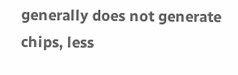generally does not generate chips, less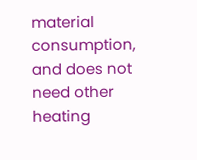material consumption, and does not need other heating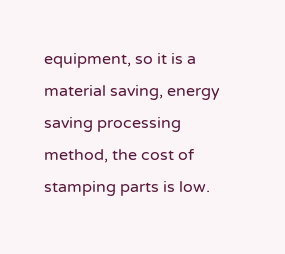equipment, so it is a material saving, energy saving processing method, the cost of stamping parts is low.